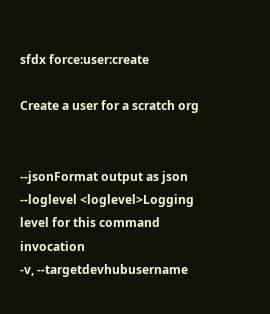sfdx force:user:create

Create a user for a scratch org


--jsonFormat output as json
--loglevel <loglevel>Logging level for this command invocation
-v, --targetdevhubusername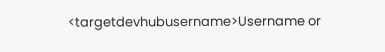<targetdevhubusername>Username or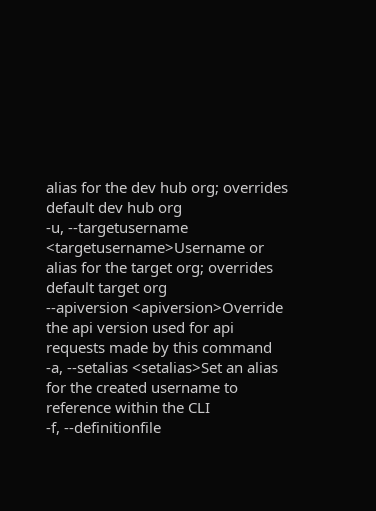alias for the dev hub org; overrides default dev hub org
-u, --targetusername <targetusername>Username or alias for the target org; overrides default target org
--apiversion <apiversion>Override the api version used for api requests made by this command
-a, --setalias <setalias>Set an alias for the created username to reference within the CLI
-f, --definitionfile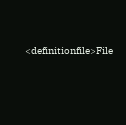<definitionfile>File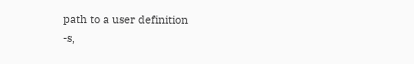path to a user definition
-s,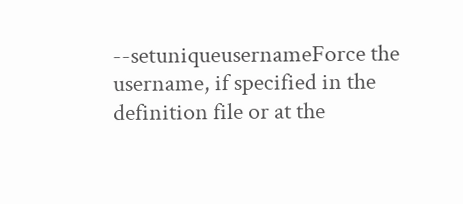--setuniqueusernameForce the username, if specified in the definition file or at the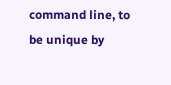command line, to be unique by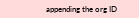appending the org ID